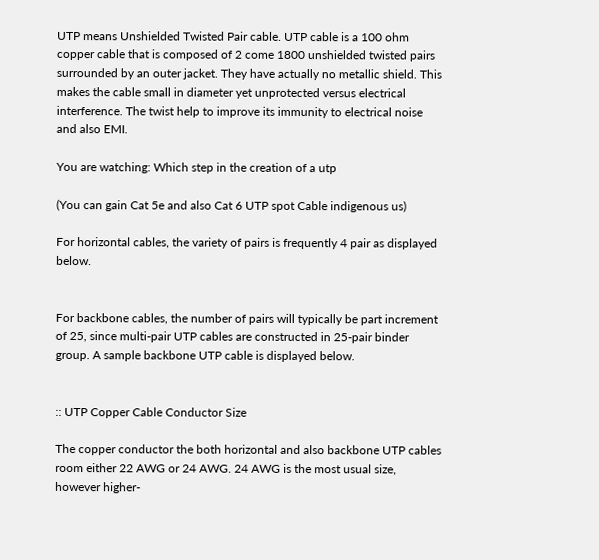UTP means Unshielded Twisted Pair cable. UTP cable is a 100 ohm copper cable that is composed of 2 come 1800 unshielded twisted pairs surrounded by an outer jacket. They have actually no metallic shield. This makes the cable small in diameter yet unprotected versus electrical interference. The twist help to improve its immunity to electrical noise and also EMI.

You are watching: Which step in the creation of a utp

(You can gain Cat 5e and also Cat 6 UTP spot Cable indigenous us)

For horizontal cables, the variety of pairs is frequently 4 pair as displayed below.


For backbone cables, the number of pairs will typically be part increment of 25, since multi-pair UTP cables are constructed in 25-pair binder group. A sample backbone UTP cable is displayed below.


:: UTP Copper Cable Conductor Size

The copper conductor the both horizontal and also backbone UTP cables room either 22 AWG or 24 AWG. 24 AWG is the most usual size, however higher-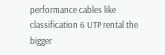performance cables like classification 6 UTP rental the bigger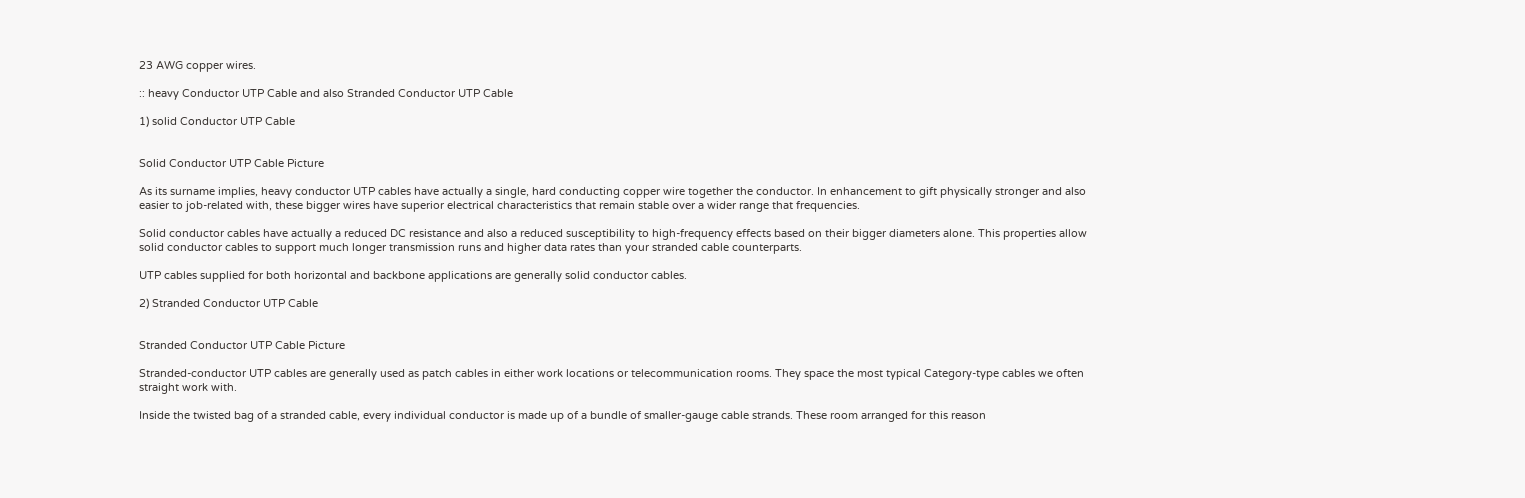23 AWG copper wires.

:: heavy Conductor UTP Cable and also Stranded Conductor UTP Cable

1) solid Conductor UTP Cable


Solid Conductor UTP Cable Picture

As its surname implies, heavy conductor UTP cables have actually a single, hard conducting copper wire together the conductor. In enhancement to gift physically stronger and also easier to job-related with, these bigger wires have superior electrical characteristics that remain stable over a wider range that frequencies.

Solid conductor cables have actually a reduced DC resistance and also a reduced susceptibility to high-frequency effects based on their bigger diameters alone. This properties allow solid conductor cables to support much longer transmission runs and higher data rates than your stranded cable counterparts.

UTP cables supplied for both horizontal and backbone applications are generally solid conductor cables.

2) Stranded Conductor UTP Cable


Stranded Conductor UTP Cable Picture

Stranded-conductor UTP cables are generally used as patch cables in either work locations or telecommunication rooms. They space the most typical Category-type cables we often straight work with.

Inside the twisted bag of a stranded cable, every individual conductor is made up of a bundle of smaller-gauge cable strands. These room arranged for this reason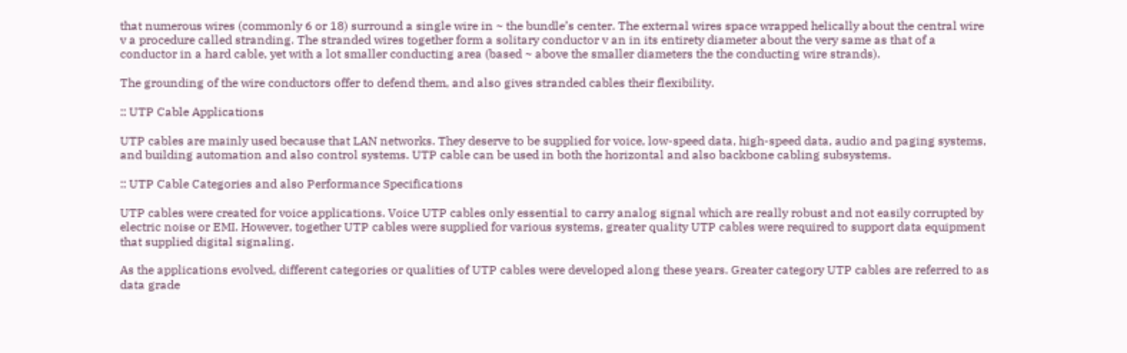that numerous wires (commonly 6 or 18) surround a single wire in ~ the bundle’s center. The external wires space wrapped helically about the central wire v a procedure called stranding. The stranded wires together form a solitary conductor v an in its entirety diameter about the very same as that of a conductor in a hard cable, yet with a lot smaller conducting area (based ~ above the smaller diameters the the conducting wire strands).

The grounding of the wire conductors offer to defend them, and also gives stranded cables their flexibility.

:: UTP Cable Applications

UTP cables are mainly used because that LAN networks. They deserve to be supplied for voice, low-speed data, high-speed data, audio and paging systems, and building automation and also control systems. UTP cable can be used in both the horizontal and also backbone cabling subsystems.

:: UTP Cable Categories and also Performance Specifications

UTP cables were created for voice applications. Voice UTP cables only essential to carry analog signal which are really robust and not easily corrupted by electric noise or EMI. However, together UTP cables were supplied for various systems, greater quality UTP cables were required to support data equipment that supplied digital signaling.

As the applications evolved, different categories or qualities of UTP cables were developed along these years. Greater category UTP cables are referred to as data grade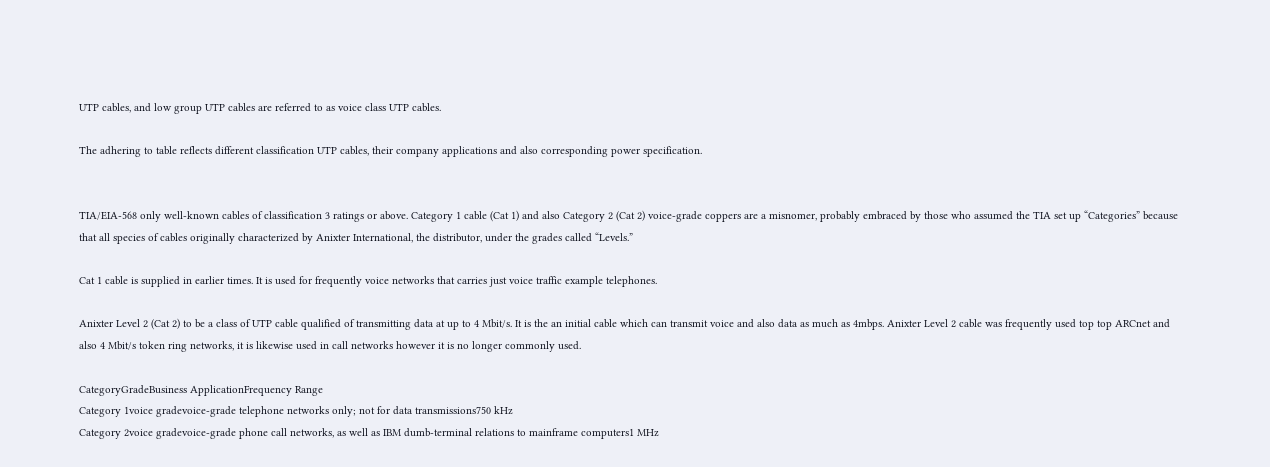UTP cables, and low group UTP cables are referred to as voice class UTP cables.

The adhering to table reflects different classification UTP cables, their company applications and also corresponding power specification.


TIA/EIA-568 only well-known cables of classification 3 ratings or above. Category 1 cable (Cat 1) and also Category 2 (Cat 2) voice-grade coppers are a misnomer, probably embraced by those who assumed the TIA set up “Categories” because that all species of cables originally characterized by Anixter International, the distributor, under the grades called “Levels.”

Cat 1 cable is supplied in earlier times. It is used for frequently voice networks that carries just voice traffic example telephones.

Anixter Level 2 (Cat 2) to be a class of UTP cable qualified of transmitting data at up to 4 Mbit/s. It is the an initial cable which can transmit voice and also data as much as 4mbps. Anixter Level 2 cable was frequently used top top ARCnet and also 4 Mbit/s token ring networks, it is likewise used in call networks however it is no longer commonly used.

CategoryGradeBusiness ApplicationFrequency Range
Category 1voice gradevoice-grade telephone networks only; not for data transmissions750 kHz
Category 2voice gradevoice-grade phone call networks, as well as IBM dumb-terminal relations to mainframe computers1 MHz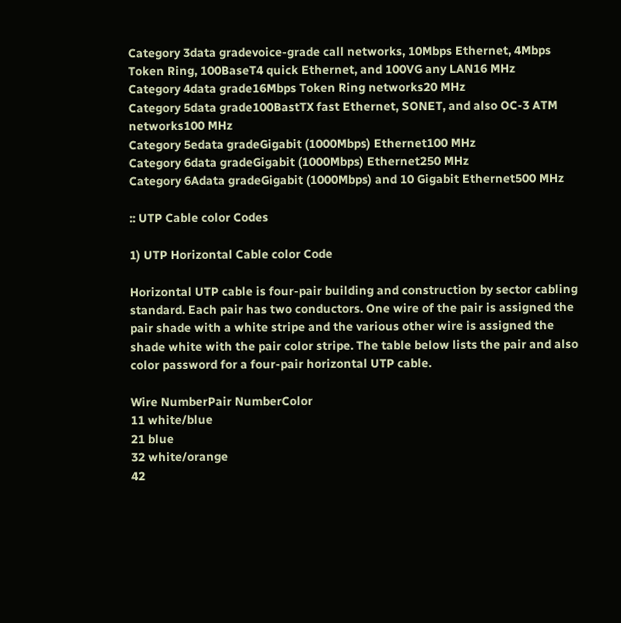Category 3data gradevoice-grade call networks, 10Mbps Ethernet, 4Mbps Token Ring, 100BaseT4 quick Ethernet, and 100VG any LAN16 MHz
Category 4data grade16Mbps Token Ring networks20 MHz
Category 5data grade100BastTX fast Ethernet, SONET, and also OC-3 ATM networks100 MHz
Category 5edata gradeGigabit (1000Mbps) Ethernet100 MHz
Category 6data gradeGigabit (1000Mbps) Ethernet250 MHz
Category 6Adata gradeGigabit (1000Mbps) and 10 Gigabit Ethernet500 MHz

:: UTP Cable color Codes

1) UTP Horizontal Cable color Code

Horizontal UTP cable is four-pair building and construction by sector cabling standard. Each pair has two conductors. One wire of the pair is assigned the pair shade with a white stripe and the various other wire is assigned the shade white with the pair color stripe. The table below lists the pair and also color password for a four-pair horizontal UTP cable.

Wire NumberPair NumberColor
11 white/blue
21 blue
32 white/orange
42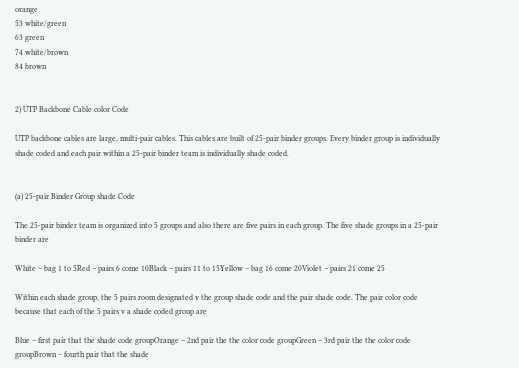orange
53 white/green
63 green
74 white/brown
84 brown


2) UTP Backbone Cable color Code

UTP backbone cables are large, multi-pair cables. This cables are built of 25-pair binder groups. Every binder group is individually shade coded and each pair within a 25-pair binder team is individually shade coded.


(a) 25-pair Binder Group shade Code

The 25-pair binder team is organized into 5 groups and also there are five pairs in each group. The five shade groups in a 25-pair binder are

White – bag 1 to 5Red – pairs 6 come 10Black – pairs 11 to 15Yellow – bag 16 come 20Violet – pairs 21 come 25

Within each shade group, the 5 pairs room designated v the group shade code and the pair shade code. The pair color code because that each of the 5 pairs v a shade coded group are

Blue – first pair that the shade code groupOrange – 2nd pair the the color code groupGreen – 3rd pair the the color code groupBrown – fourth pair that the shade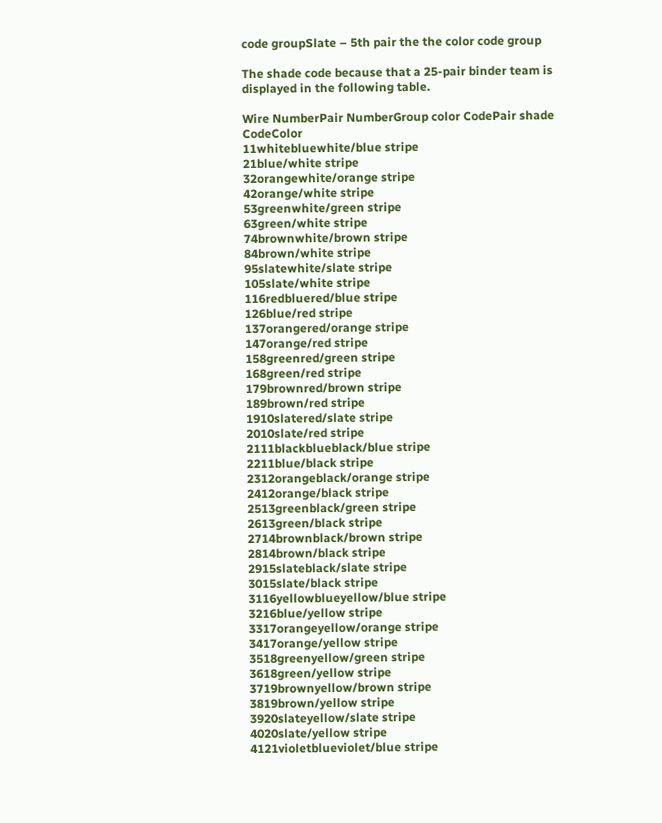code groupSlate – 5th pair the the color code group

The shade code because that a 25-pair binder team is displayed in the following table.

Wire NumberPair NumberGroup color CodePair shade CodeColor
11whitebluewhite/blue stripe
21blue/white stripe
32orangewhite/orange stripe
42orange/white stripe
53greenwhite/green stripe
63green/white stripe
74brownwhite/brown stripe
84brown/white stripe
95slatewhite/slate stripe
105slate/white stripe
116redbluered/blue stripe
126blue/red stripe
137orangered/orange stripe
147orange/red stripe
158greenred/green stripe
168green/red stripe
179brownred/brown stripe
189brown/red stripe
1910slatered/slate stripe
2010slate/red stripe
2111blackblueblack/blue stripe
2211blue/black stripe
2312orangeblack/orange stripe
2412orange/black stripe
2513greenblack/green stripe
2613green/black stripe
2714brownblack/brown stripe
2814brown/black stripe
2915slateblack/slate stripe
3015slate/black stripe
3116yellowblueyellow/blue stripe
3216blue/yellow stripe
3317orangeyellow/orange stripe
3417orange/yellow stripe
3518greenyellow/green stripe
3618green/yellow stripe
3719brownyellow/brown stripe
3819brown/yellow stripe
3920slateyellow/slate stripe
4020slate/yellow stripe
4121violetblueviolet/blue stripe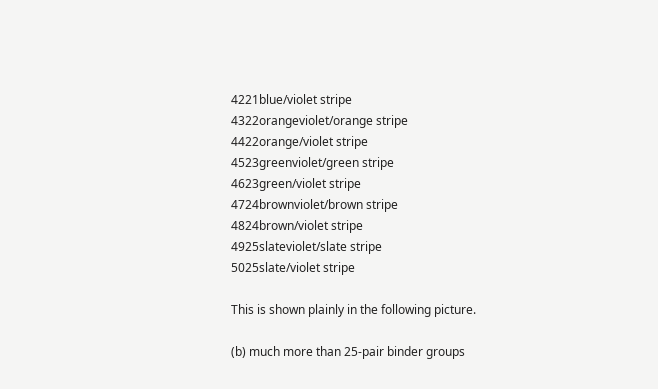4221blue/violet stripe
4322orangeviolet/orange stripe
4422orange/violet stripe
4523greenviolet/green stripe
4623green/violet stripe
4724brownviolet/brown stripe
4824brown/violet stripe
4925slateviolet/slate stripe
5025slate/violet stripe

This is shown plainly in the following picture.

(b) much more than 25-pair binder groups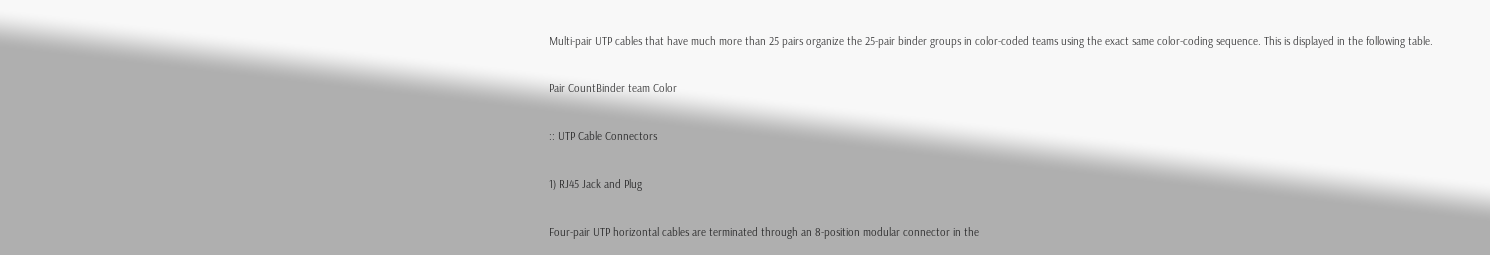Multi-pair UTP cables that have much more than 25 pairs organize the 25-pair binder groups in color-coded teams using the exact same color-coding sequence. This is displayed in the following table.

Pair CountBinder team Color

:: UTP Cable Connectors

1) RJ45 Jack and Plug

Four-pair UTP horizontal cables are terminated through an 8-position modular connector in the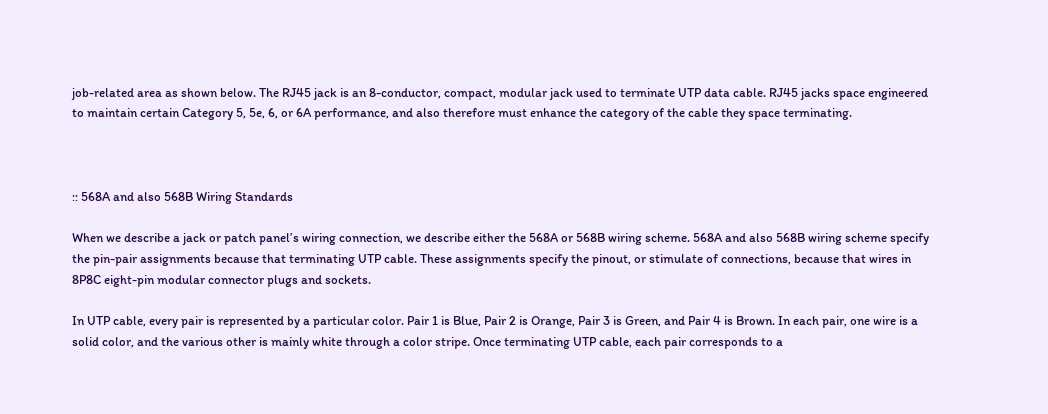job-related area as shown below. The RJ45 jack is an 8-conductor, compact, modular jack used to terminate UTP data cable. RJ45 jacks space engineered to maintain certain Category 5, 5e, 6, or 6A performance, and also therefore must enhance the category of the cable they space terminating.



:: 568A and also 568B Wiring Standards

When we describe a jack or patch panel’s wiring connection, we describe either the 568A or 568B wiring scheme. 568A and also 568B wiring scheme specify the pin-pair assignments because that terminating UTP cable. These assignments specify the pinout, or stimulate of connections, because that wires in 8P8C eight-pin modular connector plugs and sockets.

In UTP cable, every pair is represented by a particular color. Pair 1 is Blue, Pair 2 is Orange, Pair 3 is Green, and Pair 4 is Brown. In each pair, one wire is a solid color, and the various other is mainly white through a color stripe. Once terminating UTP cable, each pair corresponds to a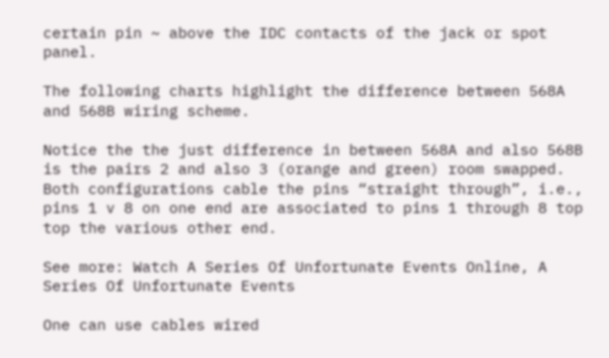certain pin ~ above the IDC contacts of the jack or spot panel.

The following charts highlight the difference between 568A and 568B wiring scheme.

Notice the the just difference in between 568A and also 568B is the pairs 2 and also 3 (orange and green) room swapped. Both configurations cable the pins “straight through”, i.e., pins 1 v 8 on one end are associated to pins 1 through 8 top top the various other end.

See more: Watch A Series Of Unfortunate Events Online, A Series Of Unfortunate Events

One can use cables wired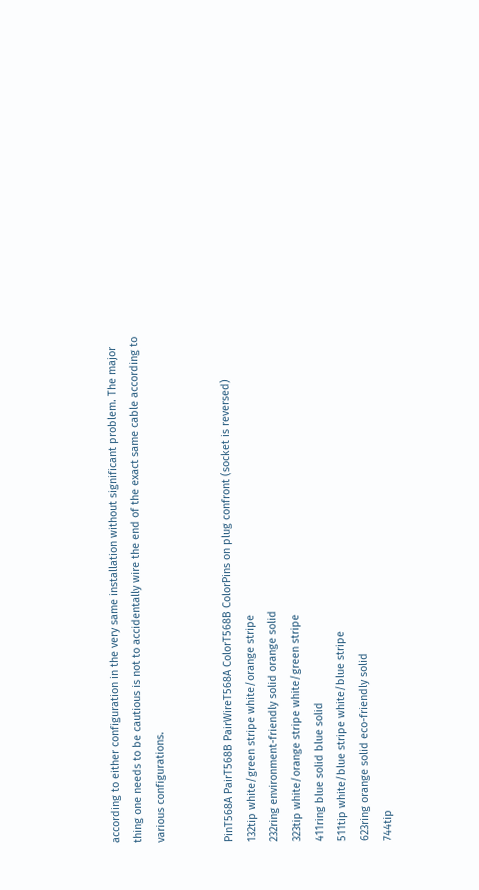according to either configuration in the very same installation without significant problem. The major thing one needs to be cautious is not to accidentally wire the end of the exact same cable according to various configurations.


PinT568A PairT568B PairWireT568A ColorT568B ColorPins on plug confront (socket is reversed)
132tip white/green stripe white/orange stripe
232ring environment-friendly solid orange solid
323tip white/orange stripe white/green stripe
411ring blue solid blue solid
511tip white/blue stripe white/blue stripe
623ring orange solid eco-friendly solid
744tip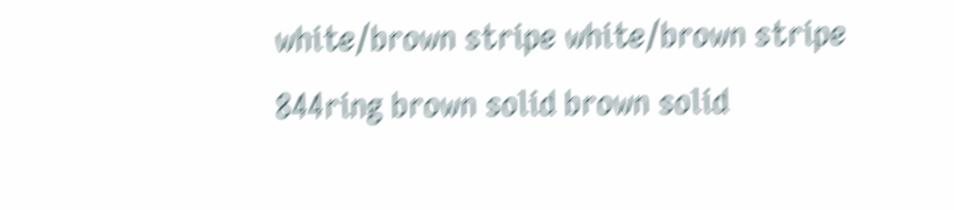white/brown stripe white/brown stripe
844ring brown solid brown solid